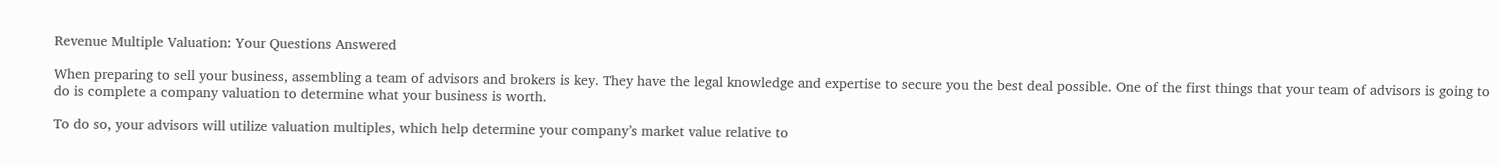Revenue Multiple Valuation: Your Questions Answered

When preparing to sell your business, assembling a team of advisors and brokers is key. They have the legal knowledge and expertise to secure you the best deal possible. One of the first things that your team of advisors is going to do is complete a company valuation to determine what your business is worth.

To do so, your advisors will utilize valuation multiples, which help determine your company’s market value relative to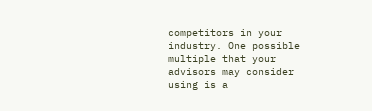competitors in your industry. One possible multiple that your advisors may consider using is a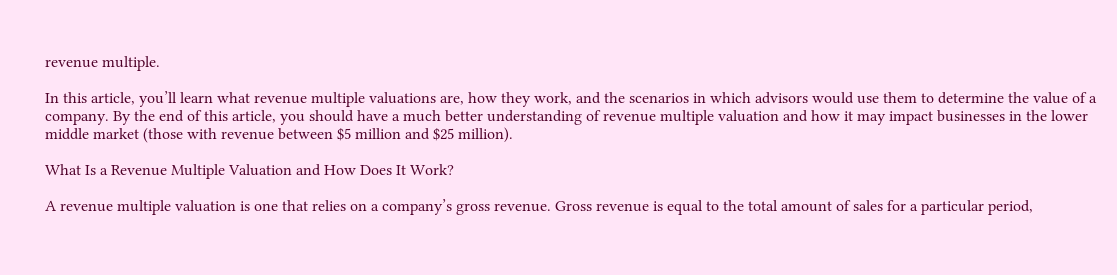revenue multiple.

In this article, you’ll learn what revenue multiple valuations are, how they work, and the scenarios in which advisors would use them to determine the value of a company. By the end of this article, you should have a much better understanding of revenue multiple valuation and how it may impact businesses in the lower middle market (those with revenue between $5 million and $25 million).

What Is a Revenue Multiple Valuation and How Does It Work?

A revenue multiple valuation is one that relies on a company’s gross revenue. Gross revenue is equal to the total amount of sales for a particular period,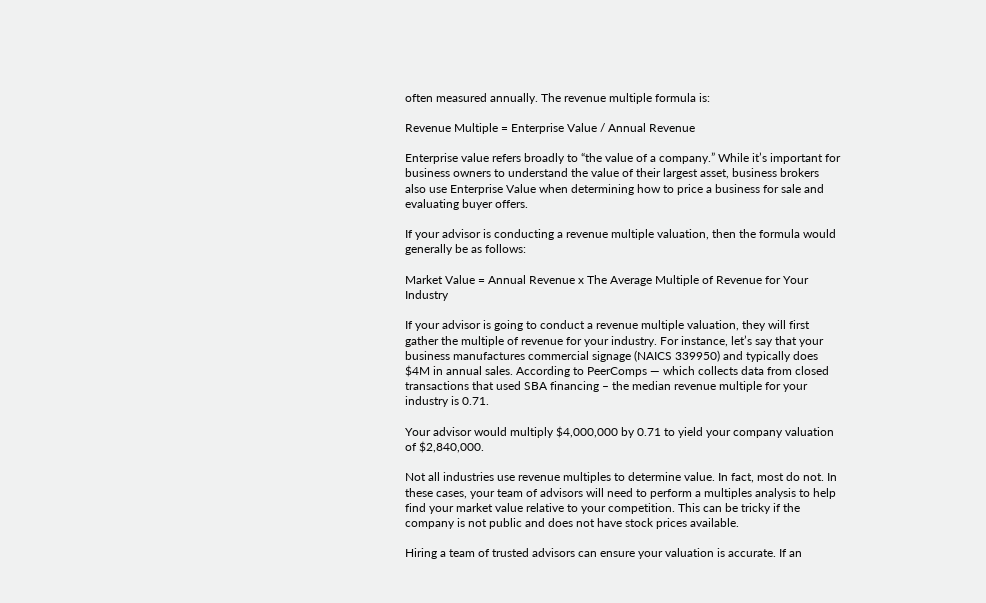often measured annually. The revenue multiple formula is:

Revenue Multiple = Enterprise Value / Annual Revenue

Enterprise value refers broadly to “the value of a company.” While it’s important for business owners to understand the value of their largest asset, business brokers also use Enterprise Value when determining how to price a business for sale and evaluating buyer offers.

If your advisor is conducting a revenue multiple valuation, then the formula would generally be as follows:

Market Value = Annual Revenue x The Average Multiple of Revenue for Your Industry

If your advisor is going to conduct a revenue multiple valuation, they will first gather the multiple of revenue for your industry. For instance, let’s say that your business manufactures commercial signage (NAICS 339950) and typically does $4M in annual sales. According to PeerComps — which collects data from closed transactions that used SBA financing – the median revenue multiple for your industry is 0.71.

Your advisor would multiply $4,000,000 by 0.71 to yield your company valuation of $2,840,000.

Not all industries use revenue multiples to determine value. In fact, most do not. In these cases, your team of advisors will need to perform a multiples analysis to help find your market value relative to your competition. This can be tricky if the company is not public and does not have stock prices available.

Hiring a team of trusted advisors can ensure your valuation is accurate. If an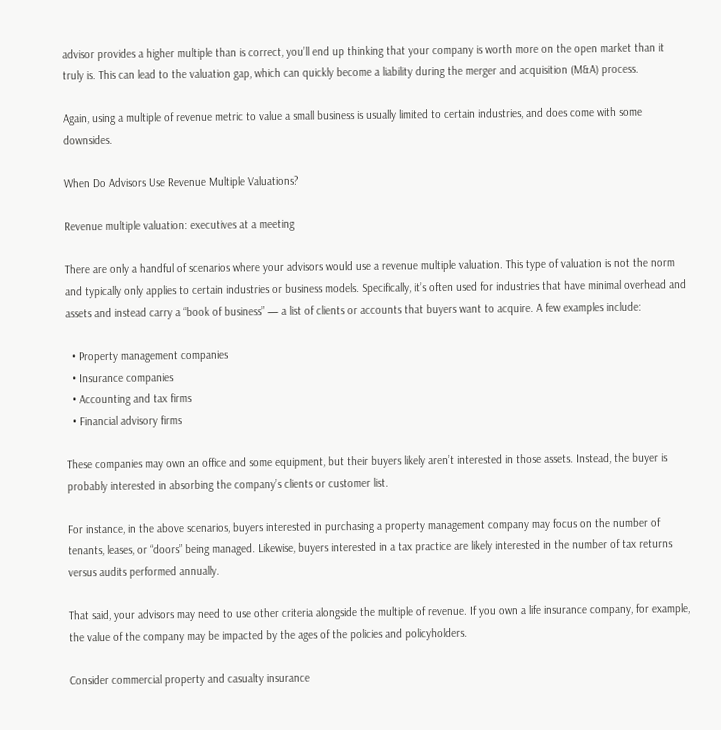advisor provides a higher multiple than is correct, you’ll end up thinking that your company is worth more on the open market than it truly is. This can lead to the valuation gap, which can quickly become a liability during the merger and acquisition (M&A) process.

Again, using a multiple of revenue metric to value a small business is usually limited to certain industries, and does come with some downsides.

When Do Advisors Use Revenue Multiple Valuations?

Revenue multiple valuation: executives at a meeting

There are only a handful of scenarios where your advisors would use a revenue multiple valuation. This type of valuation is not the norm and typically only applies to certain industries or business models. Specifically, it’s often used for industries that have minimal overhead and assets and instead carry a “book of business” — a list of clients or accounts that buyers want to acquire. A few examples include:

  • Property management companies
  • Insurance companies
  • Accounting and tax firms
  • Financial advisory firms

These companies may own an office and some equipment, but their buyers likely aren’t interested in those assets. Instead, the buyer is probably interested in absorbing the company’s clients or customer list.

For instance, in the above scenarios, buyers interested in purchasing a property management company may focus on the number of tenants, leases, or “doors” being managed. Likewise, buyers interested in a tax practice are likely interested in the number of tax returns versus audits performed annually.

That said, your advisors may need to use other criteria alongside the multiple of revenue. If you own a life insurance company, for example, the value of the company may be impacted by the ages of the policies and policyholders.

Consider commercial property and casualty insurance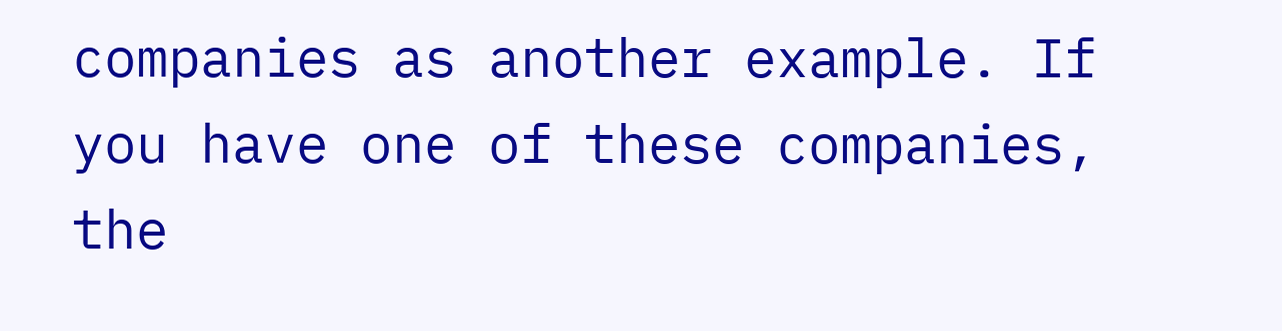companies as another example. If you have one of these companies, the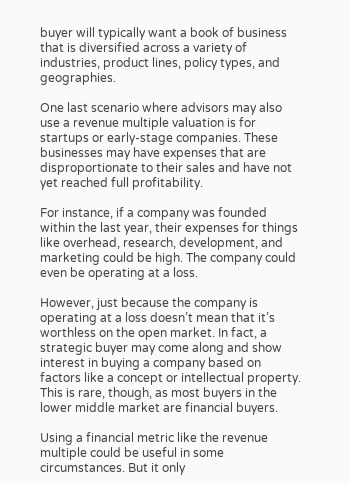buyer will typically want a book of business that is diversified across a variety of industries, product lines, policy types, and geographies.

One last scenario where advisors may also use a revenue multiple valuation is for startups or early-stage companies. These businesses may have expenses that are disproportionate to their sales and have not yet reached full profitability.

For instance, if a company was founded within the last year, their expenses for things like overhead, research, development, and marketing could be high. The company could even be operating at a loss.

However, just because the company is operating at a loss doesn’t mean that it’s worthless on the open market. In fact, a strategic buyer may come along and show interest in buying a company based on factors like a concept or intellectual property. This is rare, though, as most buyers in the lower middle market are financial buyers.

Using a financial metric like the revenue multiple could be useful in some circumstances. But it only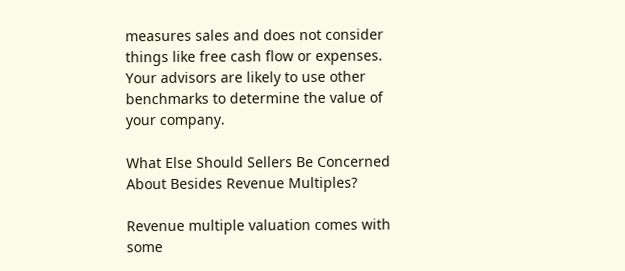measures sales and does not consider things like free cash flow or expenses. Your advisors are likely to use other benchmarks to determine the value of your company.

What Else Should Sellers Be Concerned About Besides Revenue Multiples?

Revenue multiple valuation comes with some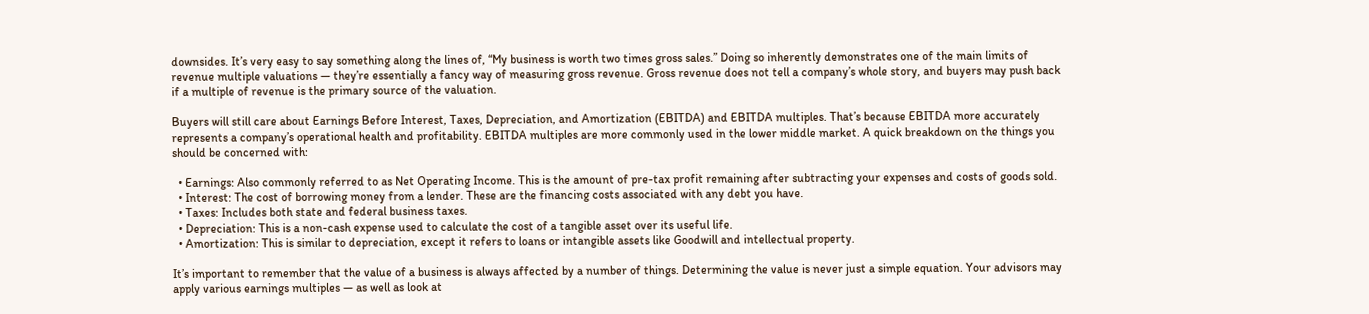downsides. It’s very easy to say something along the lines of, “My business is worth two times gross sales.” Doing so inherently demonstrates one of the main limits of revenue multiple valuations — they’re essentially a fancy way of measuring gross revenue. Gross revenue does not tell a company’s whole story, and buyers may push back if a multiple of revenue is the primary source of the valuation.

Buyers will still care about Earnings Before Interest, Taxes, Depreciation, and Amortization (EBITDA) and EBITDA multiples. That’s because EBITDA more accurately represents a company’s operational health and profitability. EBITDA multiples are more commonly used in the lower middle market. A quick breakdown on the things you should be concerned with:

  • Earnings: Also commonly referred to as Net Operating Income. This is the amount of pre-tax profit remaining after subtracting your expenses and costs of goods sold.
  • Interest: The cost of borrowing money from a lender. These are the financing costs associated with any debt you have.
  • Taxes: Includes both state and federal business taxes.
  • Depreciation: This is a non-cash expense used to calculate the cost of a tangible asset over its useful life.
  • Amortization: This is similar to depreciation, except it refers to loans or intangible assets like Goodwill and intellectual property.

It’s important to remember that the value of a business is always affected by a number of things. Determining the value is never just a simple equation. Your advisors may apply various earnings multiples — as well as look at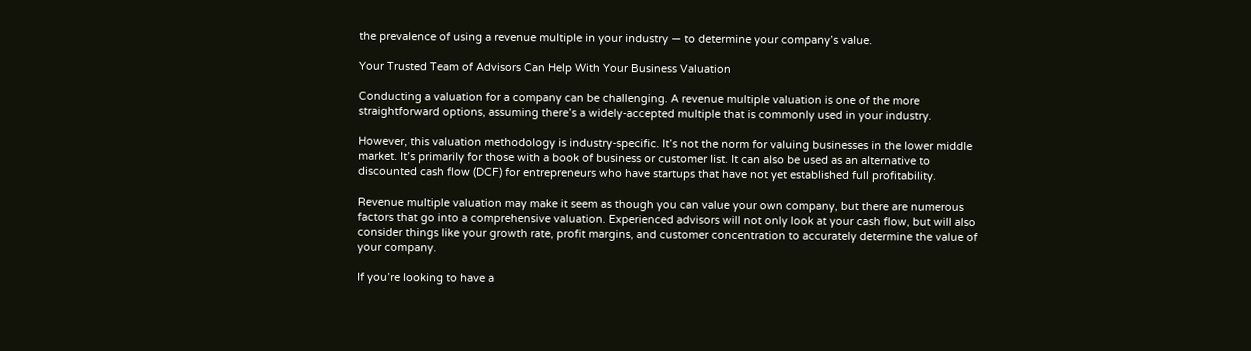the prevalence of using a revenue multiple in your industry — to determine your company’s value.

Your Trusted Team of Advisors Can Help With Your Business Valuation

Conducting a valuation for a company can be challenging. A revenue multiple valuation is one of the more straightforward options, assuming there’s a widely-accepted multiple that is commonly used in your industry.

However, this valuation methodology is industry-specific. It’s not the norm for valuing businesses in the lower middle market. It’s primarily for those with a book of business or customer list. It can also be used as an alternative to discounted cash flow (DCF) for entrepreneurs who have startups that have not yet established full profitability.

Revenue multiple valuation may make it seem as though you can value your own company, but there are numerous factors that go into a comprehensive valuation. Experienced advisors will not only look at your cash flow, but will also consider things like your growth rate, profit margins, and customer concentration to accurately determine the value of your company.

If you’re looking to have a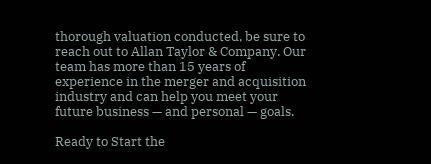thorough valuation conducted, be sure to reach out to Allan Taylor & Company. Our team has more than 15 years of experience in the merger and acquisition industry and can help you meet your future business — and personal — goals.

Ready to Start the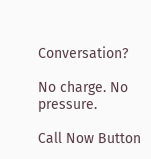Conversation?

No charge. No pressure.

Call Now Button